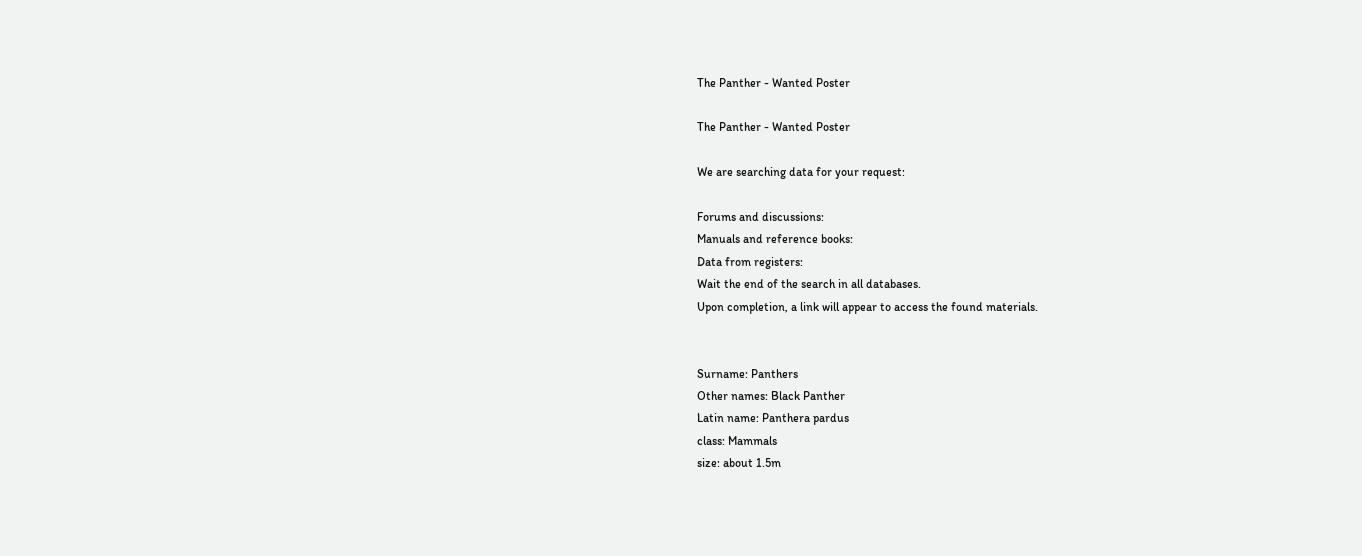The Panther - Wanted Poster

The Panther - Wanted Poster

We are searching data for your request:

Forums and discussions:
Manuals and reference books:
Data from registers:
Wait the end of the search in all databases.
Upon completion, a link will appear to access the found materials.


Surname: Panthers
Other names: Black Panther
Latin name: Panthera pardus
class: Mammals
size: about 1.5m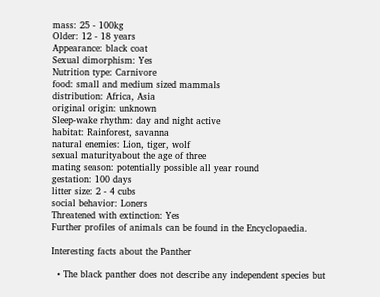mass: 25 - 100kg
Older: 12 - 18 years
Appearance: black coat
Sexual dimorphism: Yes
Nutrition type: Carnivore
food: small and medium sized mammals
distribution: Africa, Asia
original origin: unknown
Sleep-wake rhythm: day and night active
habitat: Rainforest, savanna
natural enemies: Lion, tiger, wolf
sexual maturityabout the age of three
mating season: potentially possible all year round
gestation: 100 days
litter size: 2 - 4 cubs
social behavior: Loners
Threatened with extinction: Yes
Further profiles of animals can be found in the Encyclopaedia.

Interesting facts about the Panther

  • The black panther does not describe any independent species but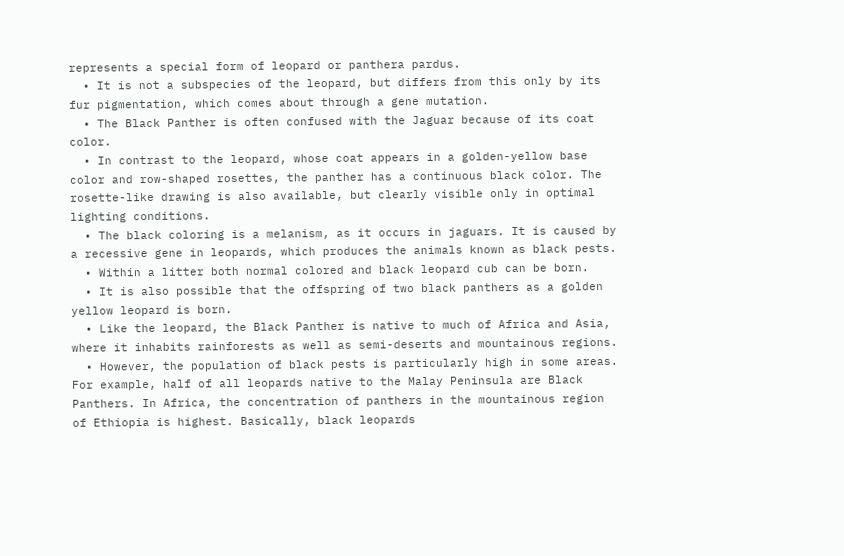represents a special form of leopard or panthera pardus.
  • It is not a subspecies of the leopard, but differs from this only by its fur pigmentation, which comes about through a gene mutation.
  • The Black Panther is often confused with the Jaguar because of its coat color.
  • In contrast to the leopard, whose coat appears in a golden-yellow base color and row-shaped rosettes, the panther has a continuous black color. The rosette-like drawing is also available, but clearly visible only in optimal lighting conditions.
  • The black coloring is a melanism, as it occurs in jaguars. It is caused by a recessive gene in leopards, which produces the animals known as black pests.
  • Within a litter both normal colored and black leopard cub can be born.
  • It is also possible that the offspring of two black panthers as a golden yellow leopard is born.
  • Like the leopard, the Black Panther is native to much of Africa and Asia, where it inhabits rainforests as well as semi-deserts and mountainous regions.
  • However, the population of black pests is particularly high in some areas. For example, half of all leopards native to the Malay Peninsula are Black Panthers. In Africa, the concentration of panthers in the mountainous region of Ethiopia is highest. Basically, black leopards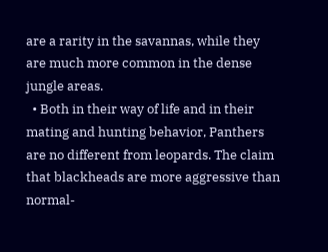are a rarity in the savannas, while they are much more common in the dense jungle areas.
  • Both in their way of life and in their mating and hunting behavior, Panthers are no different from leopards. The claim that blackheads are more aggressive than normal-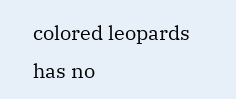colored leopards has no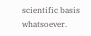scientific basis whatsoever.